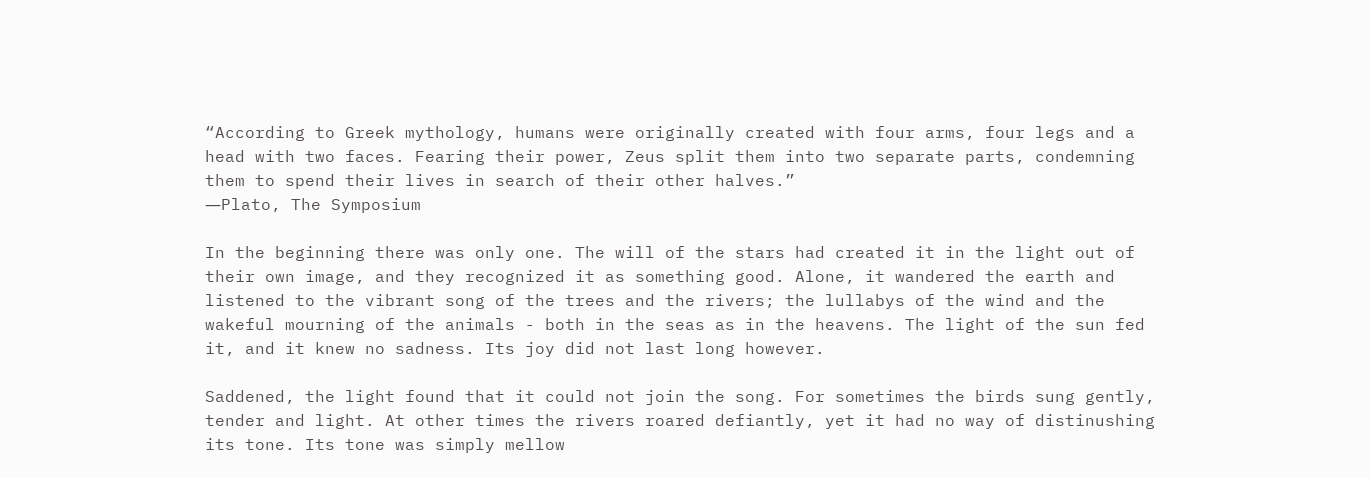“According to Greek mythology, humans were originally created with four arms, four legs and a head with two faces. Fearing their power, Zeus split them into two separate parts, condemning them to spend their lives in search of their other halves.”
―Plato, The Symposium

In the beginning there was only one. The will of the stars had created it in the light out of their own image, and they recognized it as something good. Alone, it wandered the earth and listened to the vibrant song of the trees and the rivers; the lullabys of the wind and the wakeful mourning of the animals - both in the seas as in the heavens. The light of the sun fed it, and it knew no sadness. Its joy did not last long however.

Saddened, the light found that it could not join the song. For sometimes the birds sung gently, tender and light. At other times the rivers roared defiantly, yet it had no way of distinushing its tone. Its tone was simply mellow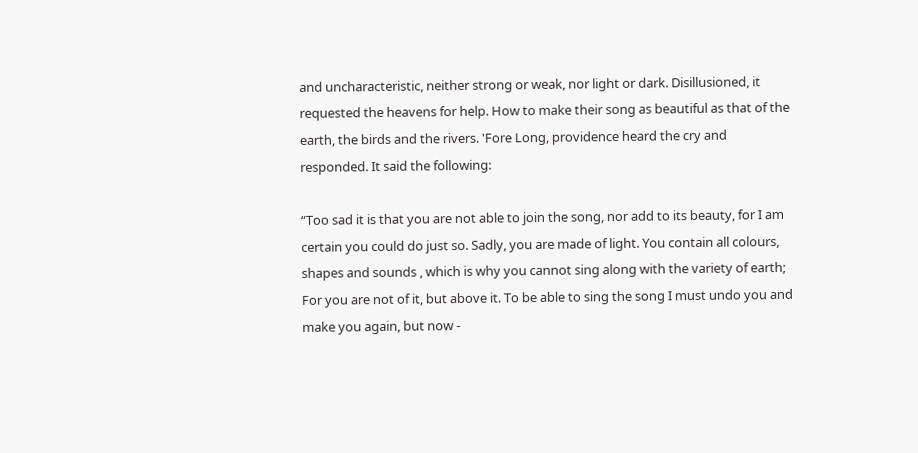and uncharacteristic, neither strong or weak, nor light or dark. Disillusioned, it requested the heavens for help. How to make their song as beautiful as that of the earth, the birds and the rivers. 'Fore Long, providence heard the cry and responded. It said the following:

“Too sad it is that you are not able to join the song, nor add to its beauty, for I am certain you could do just so. Sadly, you are made of light. You contain all colours, shapes and sounds , which is why you cannot sing along with the variety of earth; For you are not of it, but above it. To be able to sing the song I must undo you and make you again, but now -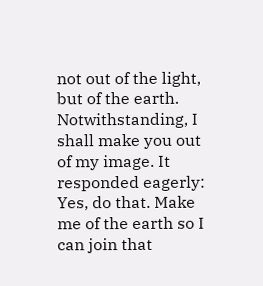not out of the light, but of the earth. Notwithstanding, I shall make you out of my image. It responded eagerly: Yes, do that. Make me of the earth so I can join that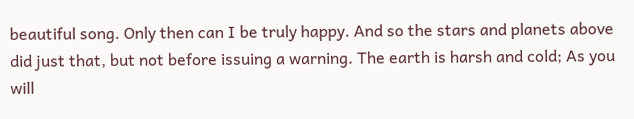beautiful song. Only then can I be truly happy. And so the stars and planets above did just that, but not before issuing a warning. The earth is harsh and cold; As you will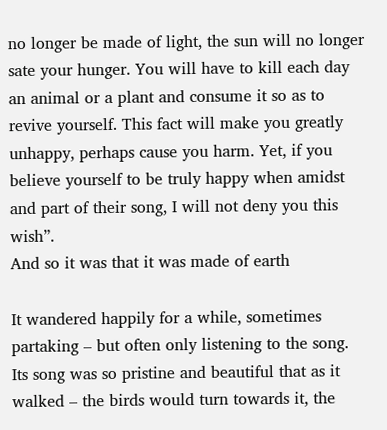no longer be made of light, the sun will no longer sate your hunger. You will have to kill each day an animal or a plant and consume it so as to revive yourself. This fact will make you greatly unhappy, perhaps cause you harm. Yet, if you believe yourself to be truly happy when amidst and part of their song, I will not deny you this wish”.
And so it was that it was made of earth

It wandered happily for a while, sometimes partaking – but often only listening to the song. Its song was so pristine and beautiful that as it walked – the birds would turn towards it, the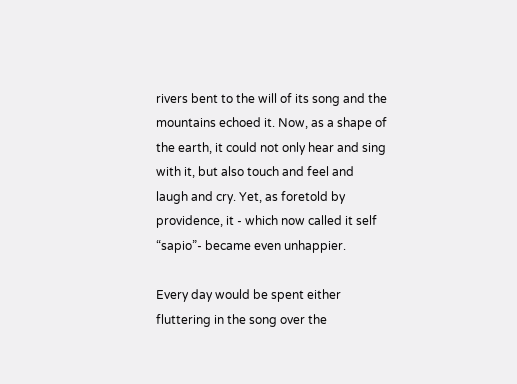rivers bent to the will of its song and the mountains echoed it. Now, as a shape of the earth, it could not only hear and sing with it, but also touch and feel and laugh and cry. Yet, as foretold by providence, it - which now called it self “sapio”- became even unhappier.

Every day would be spent either fluttering in the song over the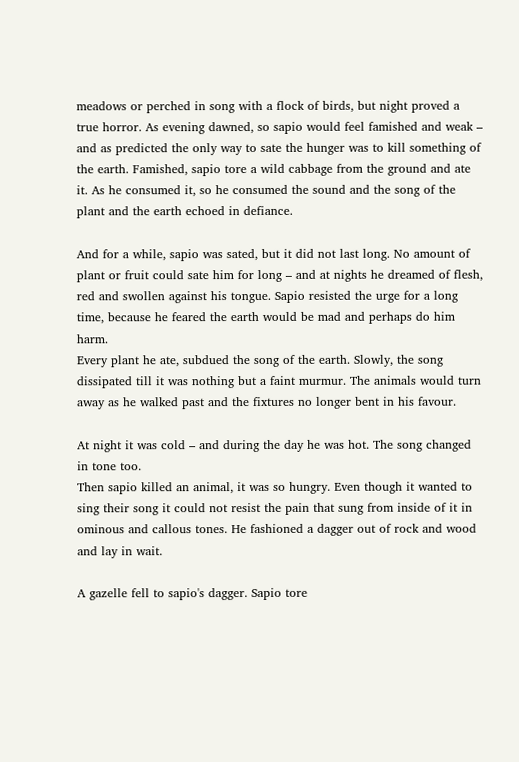meadows or perched in song with a flock of birds, but night proved a true horror. As evening dawned, so sapio would feel famished and weak – and as predicted the only way to sate the hunger was to kill something of the earth. Famished, sapio tore a wild cabbage from the ground and ate it. As he consumed it, so he consumed the sound and the song of the plant and the earth echoed in defiance.

And for a while, sapio was sated, but it did not last long. No amount of plant or fruit could sate him for long – and at nights he dreamed of flesh, red and swollen against his tongue. Sapio resisted the urge for a long time, because he feared the earth would be mad and perhaps do him harm.
Every plant he ate, subdued the song of the earth. Slowly, the song dissipated till it was nothing but a faint murmur. The animals would turn away as he walked past and the fixtures no longer bent in his favour.

At night it was cold – and during the day he was hot. The song changed in tone too.
Then sapio killed an animal, it was so hungry. Even though it wanted to sing their song it could not resist the pain that sung from inside of it in ominous and callous tones. He fashioned a dagger out of rock and wood and lay in wait.

A gazelle fell to sapio's dagger. Sapio tore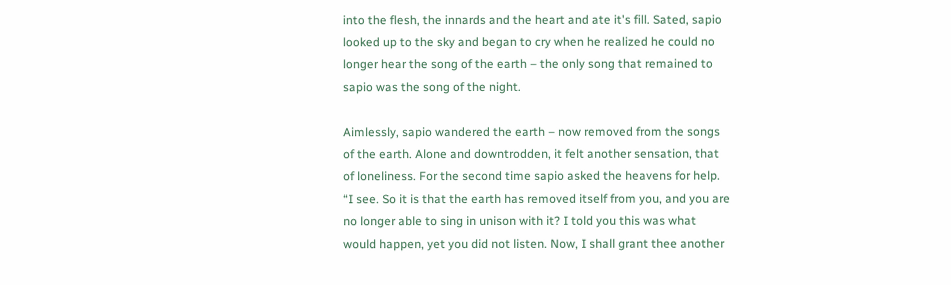into the flesh, the innards and the heart and ate it's fill. Sated, sapio looked up to the sky and began to cry when he realized he could no longer hear the song of the earth – the only song that remained to sapio was the song of the night.

Aimlessly, sapio wandered the earth – now removed from the songs of the earth. Alone and downtrodden, it felt another sensation, that of loneliness. For the second time sapio asked the heavens for help. “I see. So it is that the earth has removed itself from you, and you are no longer able to sing in unison with it? I told you this was what would happen, yet you did not listen. Now, I shall grant thee another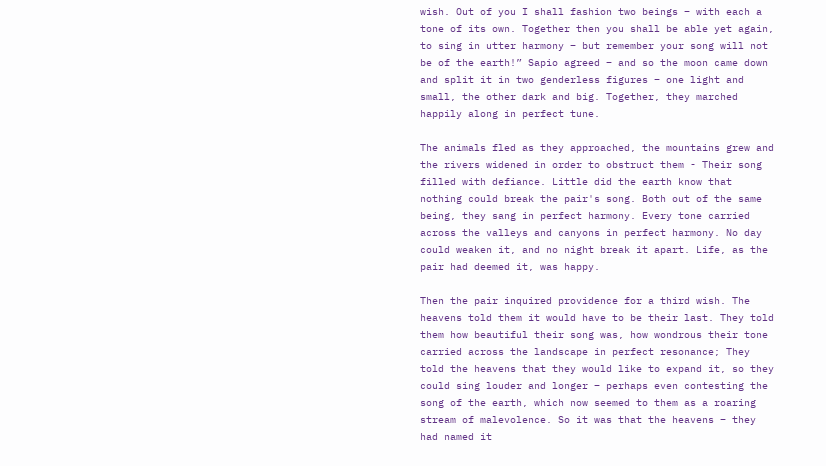wish. Out of you I shall fashion two beings – with each a tone of its own. Together then you shall be able yet again, to sing in utter harmony – but remember your song will not be of the earth!” Sapio agreed – and so the moon came down and split it in two genderless figures – one light and small, the other dark and big. Together, they marched happily along in perfect tune.

The animals fled as they approached, the mountains grew and the rivers widened in order to obstruct them - Their song filled with defiance. Little did the earth know that nothing could break the pair's song. Both out of the same being, they sang in perfect harmony. Every tone carried across the valleys and canyons in perfect harmony. No day could weaken it, and no night break it apart. Life, as the pair had deemed it, was happy.

Then the pair inquired providence for a third wish. The heavens told them it would have to be their last. They told them how beautiful their song was, how wondrous their tone carried across the landscape in perfect resonance; They told the heavens that they would like to expand it, so they could sing louder and longer – perhaps even contesting the song of the earth, which now seemed to them as a roaring stream of malevolence. So it was that the heavens – they had named it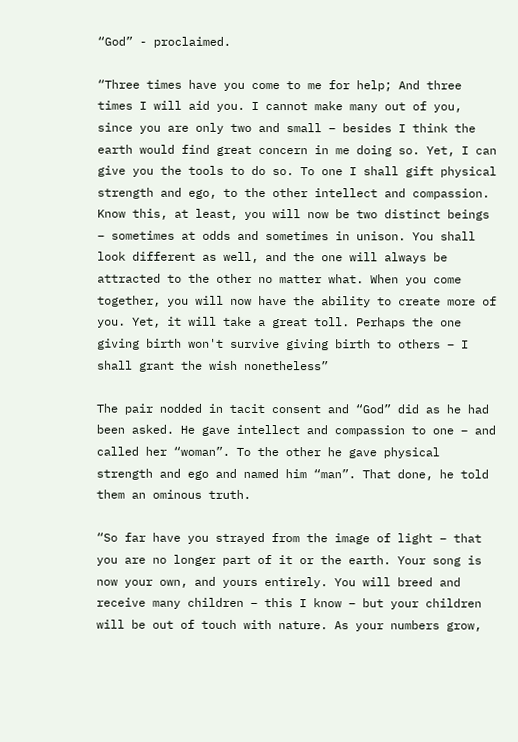“God” - proclaimed.

“Three times have you come to me for help; And three times I will aid you. I cannot make many out of you, since you are only two and small – besides I think the earth would find great concern in me doing so. Yet, I can give you the tools to do so. To one I shall gift physical strength and ego, to the other intellect and compassion. Know this, at least, you will now be two distinct beings – sometimes at odds and sometimes in unison. You shall look different as well, and the one will always be attracted to the other no matter what. When you come together, you will now have the ability to create more of you. Yet, it will take a great toll. Perhaps the one giving birth won't survive giving birth to others – I shall grant the wish nonetheless”

The pair nodded in tacit consent and “God” did as he had been asked. He gave intellect and compassion to one – and called her “woman”. To the other he gave physical strength and ego and named him “man”. That done, he told them an ominous truth.

“So far have you strayed from the image of light – that you are no longer part of it or the earth. Your song is now your own, and yours entirely. You will breed and receive many children – this I know – but your children will be out of touch with nature. As your numbers grow,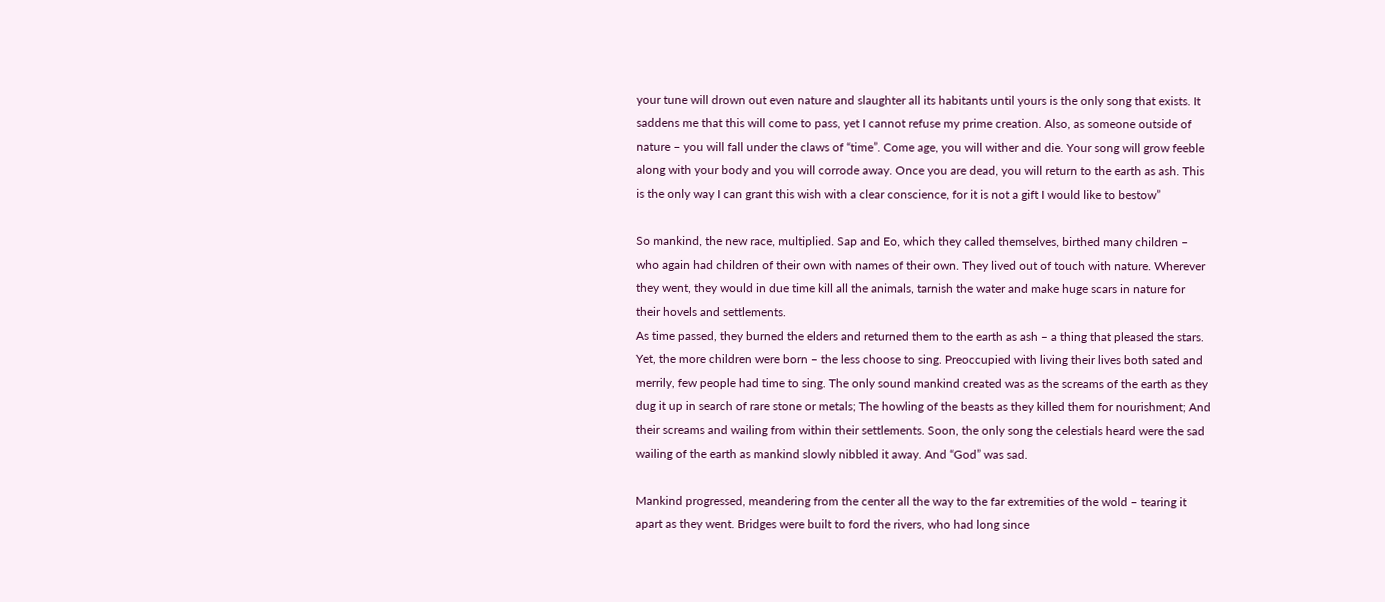your tune will drown out even nature and slaughter all its habitants until yours is the only song that exists. It saddens me that this will come to pass, yet I cannot refuse my prime creation. Also, as someone outside of nature – you will fall under the claws of “time”. Come age, you will wither and die. Your song will grow feeble along with your body and you will corrode away. Once you are dead, you will return to the earth as ash. This is the only way I can grant this wish with a clear conscience, for it is not a gift I would like to bestow”

So mankind, the new race, multiplied. Sap and Eo, which they called themselves, birthed many children – who again had children of their own with names of their own. They lived out of touch with nature. Wherever they went, they would in due time kill all the animals, tarnish the water and make huge scars in nature for their hovels and settlements.
As time passed, they burned the elders and returned them to the earth as ash – a thing that pleased the stars. Yet, the more children were born – the less choose to sing. Preoccupied with living their lives both sated and merrily, few people had time to sing. The only sound mankind created was as the screams of the earth as they dug it up in search of rare stone or metals; The howling of the beasts as they killed them for nourishment; And their screams and wailing from within their settlements. Soon, the only song the celestials heard were the sad wailing of the earth as mankind slowly nibbled it away. And “God” was sad.

Mankind progressed, meandering from the center all the way to the far extremities of the wold – tearing it apart as they went. Bridges were built to ford the rivers, who had long since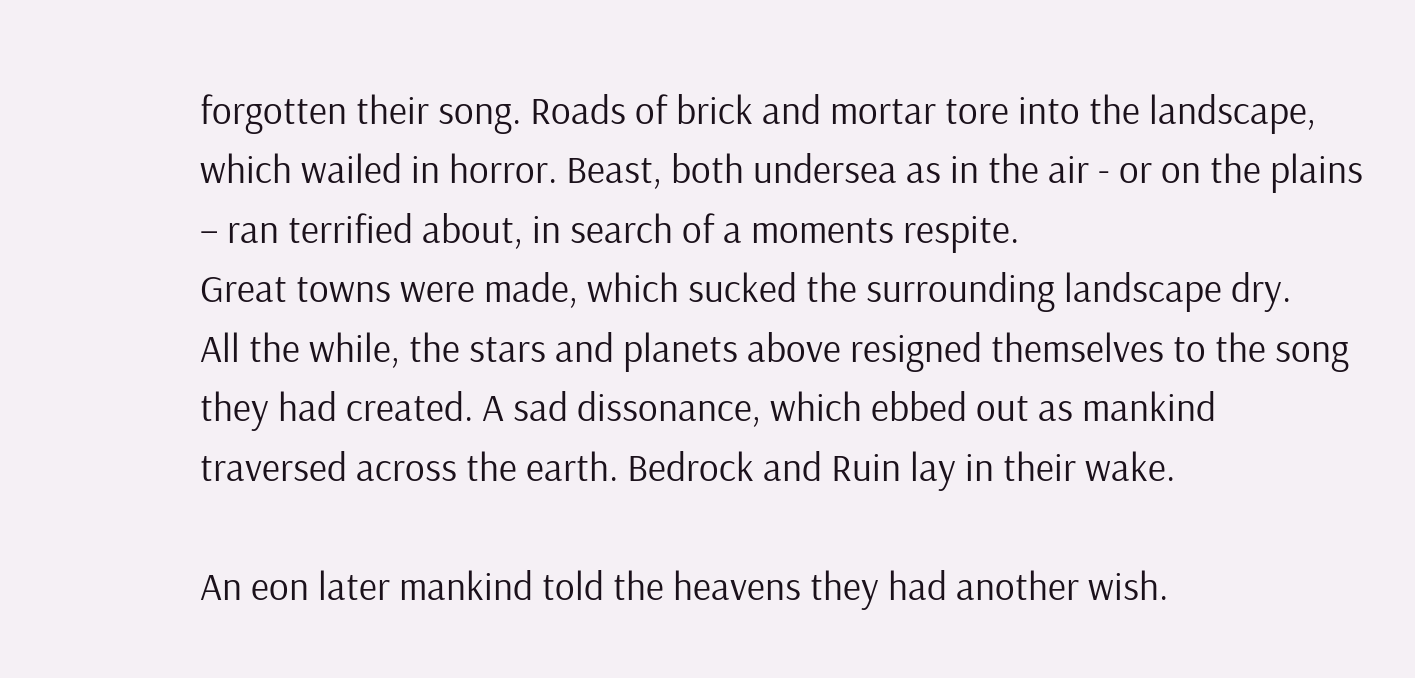forgotten their song. Roads of brick and mortar tore into the landscape, which wailed in horror. Beast, both undersea as in the air - or on the plains – ran terrified about, in search of a moments respite.
Great towns were made, which sucked the surrounding landscape dry.
All the while, the stars and planets above resigned themselves to the song they had created. A sad dissonance, which ebbed out as mankind traversed across the earth. Bedrock and Ruin lay in their wake.

An eon later mankind told the heavens they had another wish.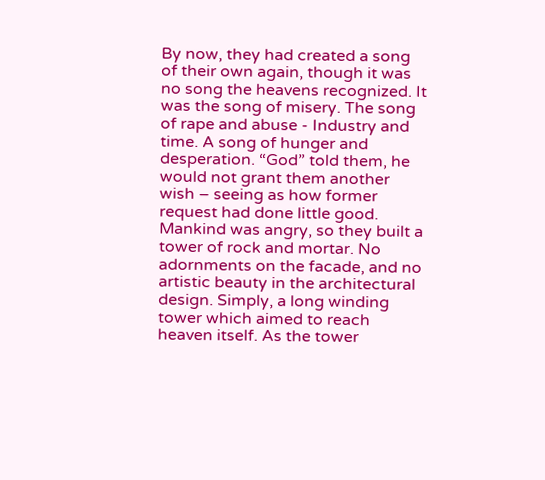By now, they had created a song of their own again, though it was no song the heavens recognized. It was the song of misery. The song of rape and abuse - Industry and time. A song of hunger and desperation. “God” told them, he would not grant them another wish – seeing as how former request had done little good.
Mankind was angry, so they built a tower of rock and mortar. No adornments on the facade, and no artistic beauty in the architectural design. Simply, a long winding tower which aimed to reach heaven itself. As the tower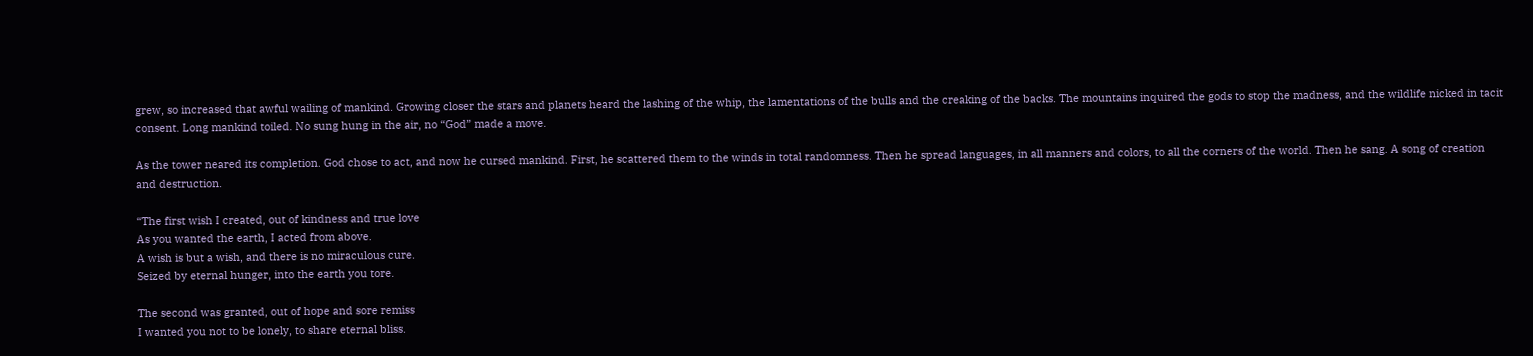grew, so increased that awful wailing of mankind. Growing closer the stars and planets heard the lashing of the whip, the lamentations of the bulls and the creaking of the backs. The mountains inquired the gods to stop the madness, and the wildlife nicked in tacit consent. Long mankind toiled. No sung hung in the air, no “God” made a move.

As the tower neared its completion. God chose to act, and now he cursed mankind. First, he scattered them to the winds in total randomness. Then he spread languages, in all manners and colors, to all the corners of the world. Then he sang. A song of creation and destruction.

“The first wish I created, out of kindness and true love
As you wanted the earth, I acted from above.
A wish is but a wish, and there is no miraculous cure.
Seized by eternal hunger, into the earth you tore.

The second was granted, out of hope and sore remiss
I wanted you not to be lonely, to share eternal bliss.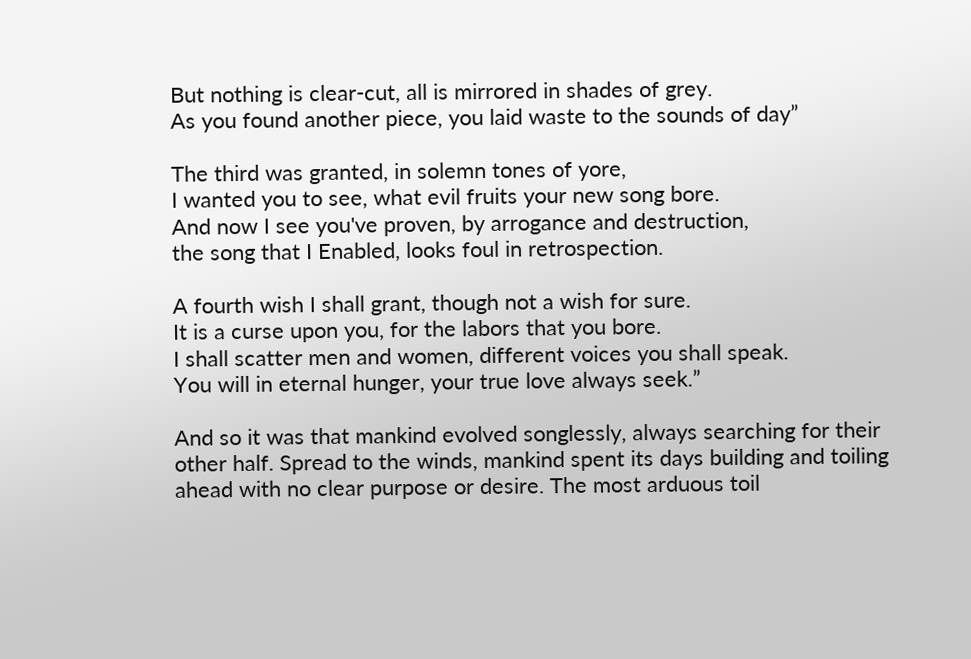But nothing is clear-cut, all is mirrored in shades of grey.
As you found another piece, you laid waste to the sounds of day”

The third was granted, in solemn tones of yore,
I wanted you to see, what evil fruits your new song bore.
And now I see you've proven, by arrogance and destruction,
the song that I Enabled, looks foul in retrospection.

A fourth wish I shall grant, though not a wish for sure.
It is a curse upon you, for the labors that you bore.
I shall scatter men and women, different voices you shall speak.
You will in eternal hunger, your true love always seek.”

And so it was that mankind evolved songlessly, always searching for their other half. Spread to the winds, mankind spent its days building and toiling ahead with no clear purpose or desire. The most arduous toil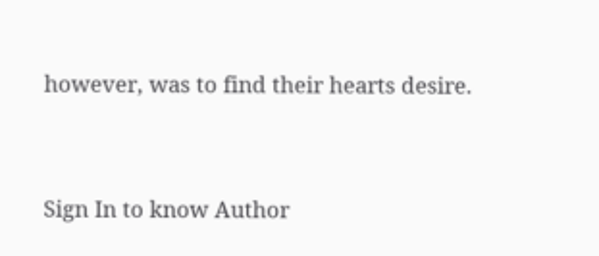however, was to find their hearts desire.


Sign In to know Author